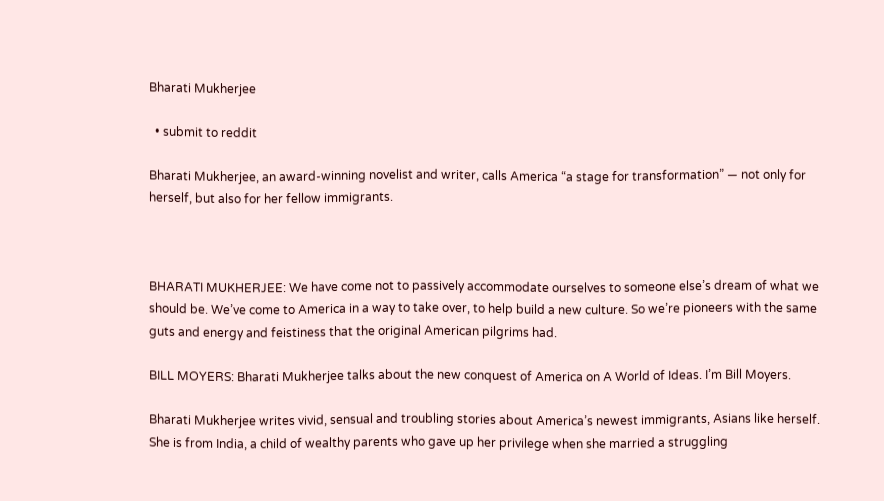Bharati Mukherjee

  • submit to reddit

Bharati Mukherjee, an award-winning novelist and writer, calls America “a stage for transformation” — not only for herself, but also for her fellow immigrants.



BHARATI MUKHERJEE: We have come not to passively accommodate ourselves to someone else’s dream of what we should be. We’ve come to America in a way to take over, to help build a new culture. So we’re pioneers with the same guts and energy and feistiness that the original American pilgrims had.

BILL MOYERS: Bharati Mukherjee talks about the new conquest of America on A World of Ideas. I’m Bill Moyers.

Bharati Mukherjee writes vivid, sensual and troubling stories about America’s newest immigrants, Asians like herself. She is from India, a child of wealthy parents who gave up her privilege when she married a struggling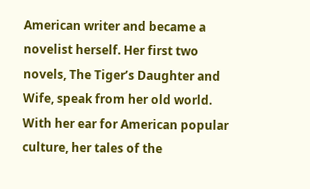American writer and became a novelist herself. Her first two novels, The Tiger’s Daughter and Wife, speak from her old world. With her ear for American popular culture, her tales of the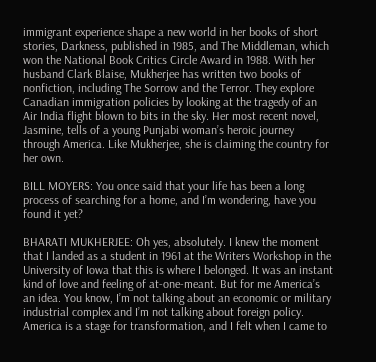immigrant experience shape a new world in her books of short stories, Darkness, published in 1985, and The Middleman, which won the National Book Critics Circle Award in 1988. With her husband Clark Blaise, Mukherjee has written two books of nonfiction, including The Sorrow and the Terror. They explore Canadian immigration policies by looking at the tragedy of an Air India flight blown to bits in the sky. Her most recent novel, Jasmine, tells of a young Punjabi woman’s heroic journey through America. Like Mukherjee, she is claiming the country for her own.

BILL MOYERS: You once said that your life has been a long process of searching for a home, and I’m wondering, have you found it yet?

BHARATI MUKHERJEE: Oh yes, absolutely. I knew the moment that I landed as a student in 1961 at the Writers Workshop in the University of Iowa that this is where I belonged. It was an instant kind of love and feeling of at-one-meant. But for me America’s an idea. You know, I’m not talking about an economic or military industrial complex and I’m not talking about foreign policy. America is a stage for transformation, and I felt when I came to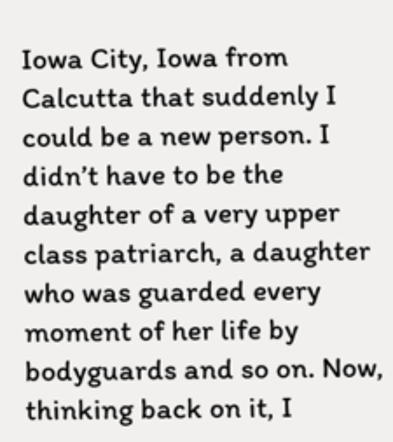Iowa City, Iowa from Calcutta that suddenly I could be a new person. I didn’t have to be the daughter of a very upper class patriarch, a daughter who was guarded every moment of her life by bodyguards and so on. Now, thinking back on it, I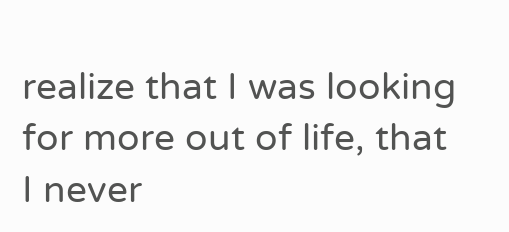realize that I was looking for more out of life, that I never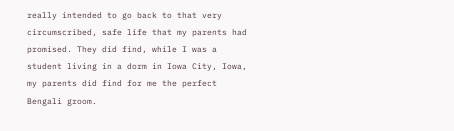really intended to go back to that very circumscribed, safe life that my parents had promised. They did find, while I was a student living in a dorm in Iowa City, Iowa, my parents did find for me the perfect Bengali groom.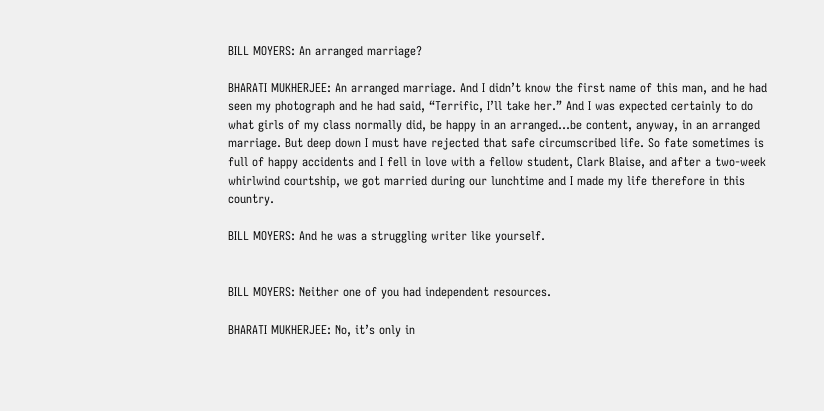BILL MOYERS: An arranged marriage?

BHARATI MUKHERJEE: An arranged marriage. And I didn’t know the first name of this man, and he had seen my photograph and he had said, “Terrific, I’ll take her.” And I was expected certainly to do what girls of my class normally did, be happy in an arranged…be content, anyway, in an arranged marriage. But deep down I must have rejected that safe circumscribed life. So fate sometimes is full of happy accidents and I fell in love with a fellow student, Clark Blaise, and after a two-week whirlwind courtship, we got married during our lunchtime and I made my life therefore in this country.

BILL MOYERS: And he was a struggling writer like yourself.


BILL MOYERS: Neither one of you had independent resources.

BHARATI MUKHERJEE: No, it’s only in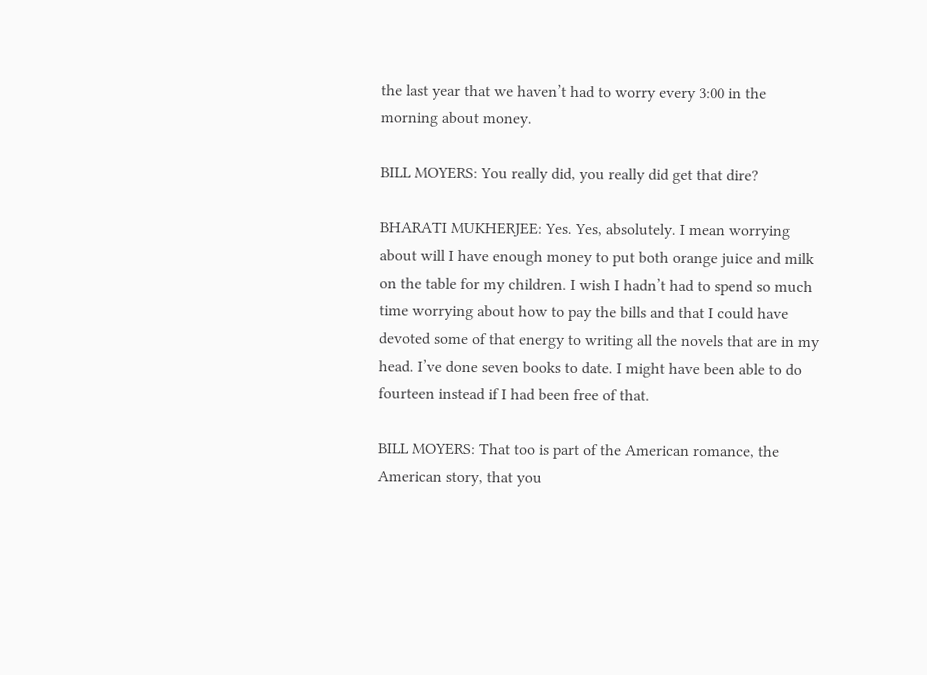the last year that we haven’t had to worry every 3:00 in the morning about money.

BILL MOYERS: You really did, you really did get that dire?

BHARATI MUKHERJEE: Yes. Yes, absolutely. I mean worrying about will I have enough money to put both orange juice and milk on the table for my children. I wish I hadn’t had to spend so much time worrying about how to pay the bills and that I could have devoted some of that energy to writing all the novels that are in my head. I’ve done seven books to date. I might have been able to do fourteen instead if I had been free of that.

BILL MOYERS: That too is part of the American romance, the American story, that you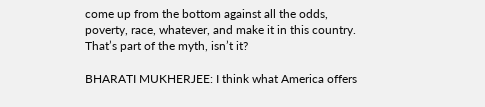come up from the bottom against all the odds, poverty, race, whatever, and make it in this country. That’s part of the myth, isn’t it?

BHARATI MUKHERJEE: I think what America offers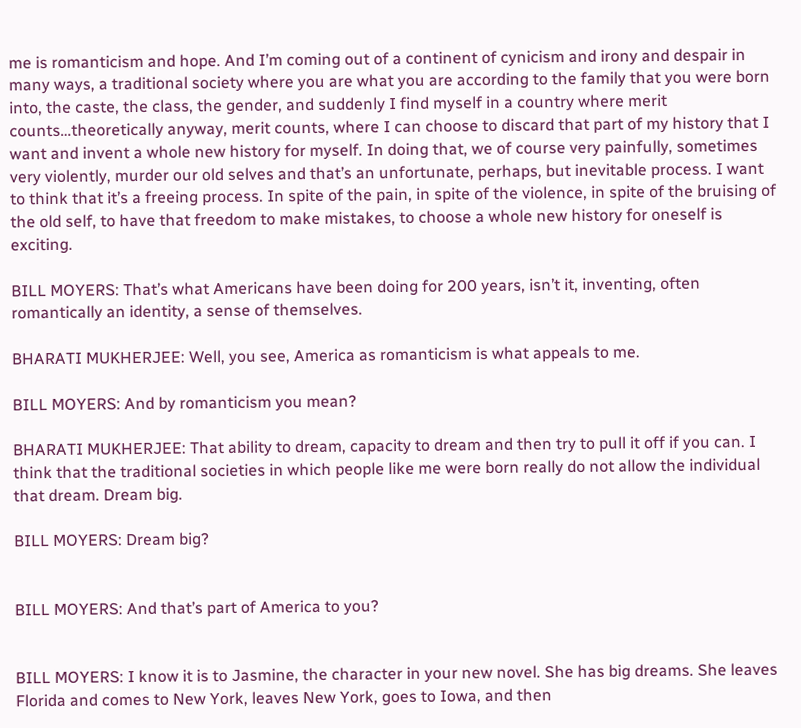me is romanticism and hope. And I’m coming out of a continent of cynicism and irony and despair in many ways, a traditional society where you are what you are according to the family that you were born into, the caste, the class, the gender, and suddenly I find myself in a country where merit counts…theoretically anyway, merit counts, where I can choose to discard that part of my history that I want and invent a whole new history for myself. In doing that, we of course very painfully, sometimes very violently, murder our old selves and that’s an unfortunate, perhaps, but inevitable process. I want to think that it’s a freeing process. In spite of the pain, in spite of the violence, in spite of the bruising of the old self, to have that freedom to make mistakes, to choose a whole new history for oneself is exciting.

BILL MOYERS: That’s what Americans have been doing for 200 years, isn’t it, inventing, often romantically an identity, a sense of themselves.

BHARATI MUKHERJEE: Well, you see, America as romanticism is what appeals to me.

BILL MOYERS: And by romanticism you mean?

BHARATI MUKHERJEE: That ability to dream, capacity to dream and then try to pull it off if you can. I think that the traditional societies in which people like me were born really do not allow the individual that dream. Dream big.

BILL MOYERS: Dream big?


BILL MOYERS: And that’s part of America to you?


BILL MOYERS: I know it is to Jasmine, the character in your new novel. She has big dreams. She leaves Florida and comes to New York, leaves New York, goes to Iowa, and then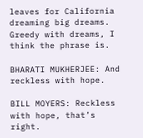leaves for California dreaming big dreams. Greedy with dreams, I think the phrase is.

BHARATI MUKHERJEE: And reckless with hope.

BILL MOYERS: Reckless with hope, that’s right.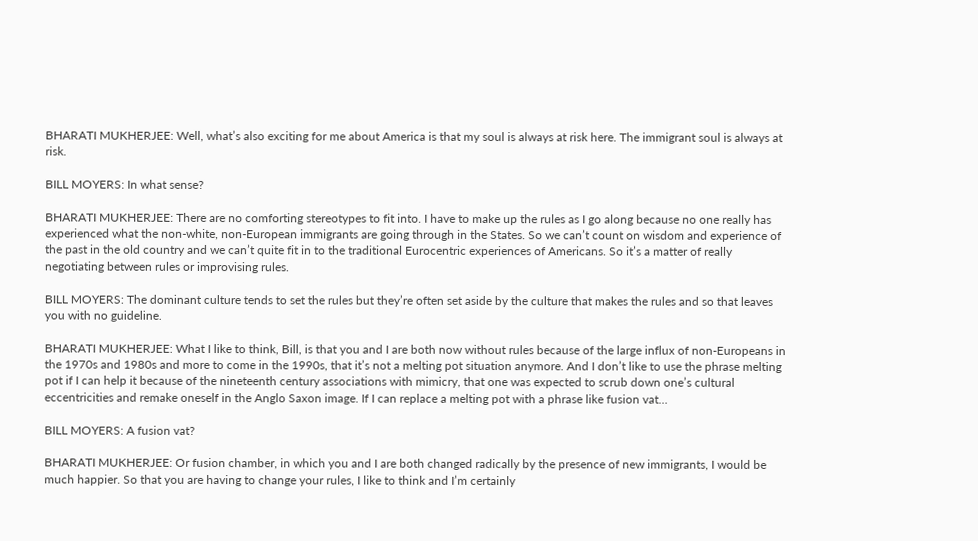BHARATI MUKHERJEE: Well, what’s also exciting for me about America is that my soul is always at risk here. The immigrant soul is always at risk.

BILL MOYERS: In what sense?

BHARATI MUKHERJEE: There are no comforting stereotypes to fit into. I have to make up the rules as I go along because no one really has experienced what the non-white, non-European immigrants are going through in the States. So we can’t count on wisdom and experience of the past in the old country and we can’t quite fit in to the traditional Eurocentric experiences of Americans. So it’s a matter of really negotiating between rules or improvising rules.

BILL MOYERS: The dominant culture tends to set the rules but they’re often set aside by the culture that makes the rules and so that leaves you with no guideline.

BHARATI MUKHERJEE: What I like to think, Bill, is that you and I are both now without rules because of the large influx of non-Europeans in the 1970s and 1980s and more to come in the 1990s, that it’s not a melting pot situation anymore. And I don’t like to use the phrase melting pot if I can help it because of the nineteenth century associations with mimicry, that one was expected to scrub down one’s cultural eccentricities and remake oneself in the Anglo Saxon image. If I can replace a melting pot with a phrase like fusion vat…

BILL MOYERS: A fusion vat?

BHARATI MUKHERJEE: Or fusion chamber, in which you and I are both changed radically by the presence of new immigrants, I would be much happier. So that you are having to change your rules, I like to think and I’m certainly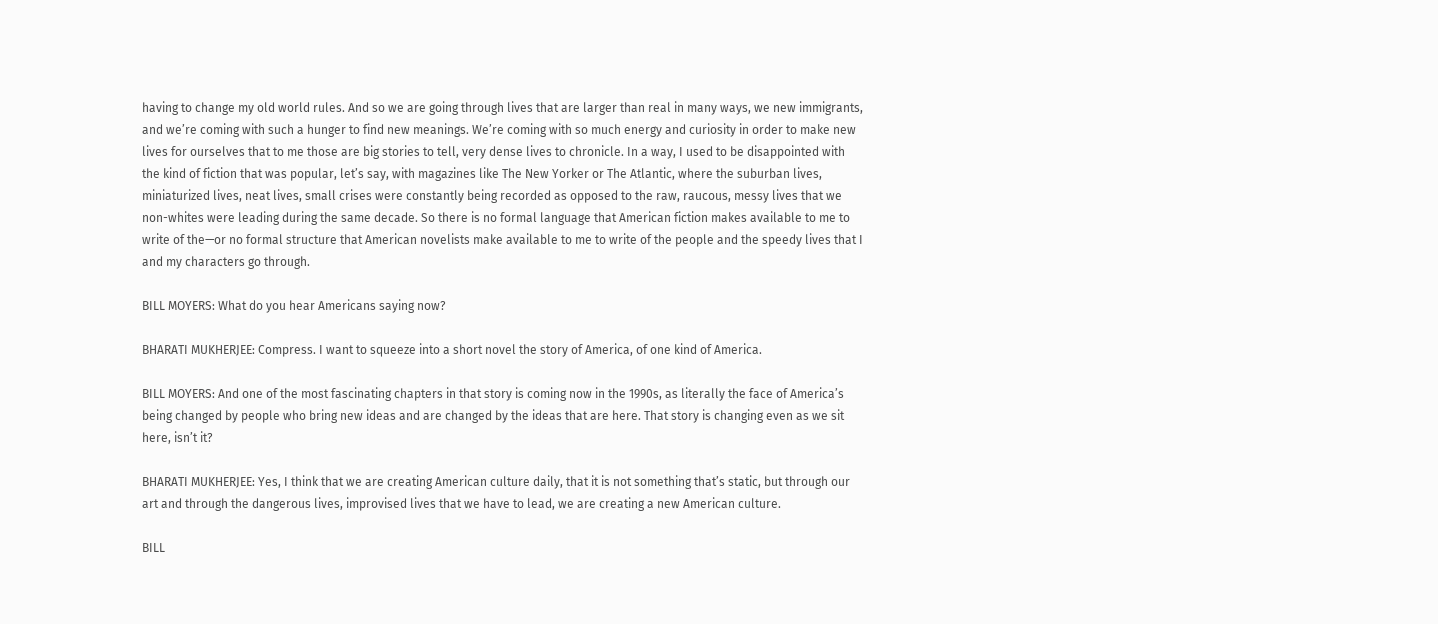having to change my old world rules. And so we are going through lives that are larger than real in many ways, we new immigrants, and we’re coming with such a hunger to find new meanings. We’re coming with so much energy and curiosity in order to make new lives for ourselves that to me those are big stories to tell, very dense lives to chronicle. In a way, I used to be disappointed with the kind of fiction that was popular, let’s say, with magazines like The New Yorker or The Atlantic, where the suburban lives, miniaturized lives, neat lives, small crises were constantly being recorded as opposed to the raw, raucous, messy lives that we non-whites were leading during the same decade. So there is no formal language that American fiction makes available to me to write of the—or no formal structure that American novelists make available to me to write of the people and the speedy lives that I and my characters go through.

BILL MOYERS: What do you hear Americans saying now?

BHARATI MUKHERJEE: Compress. I want to squeeze into a short novel the story of America, of one kind of America.

BILL MOYERS: And one of the most fascinating chapters in that story is coming now in the 1990s, as literally the face of America’s being changed by people who bring new ideas and are changed by the ideas that are here. That story is changing even as we sit here, isn’t it?

BHARATI MUKHERJEE: Yes, I think that we are creating American culture daily, that it is not something that’s static, but through our art and through the dangerous lives, improvised lives that we have to lead, we are creating a new American culture.

BILL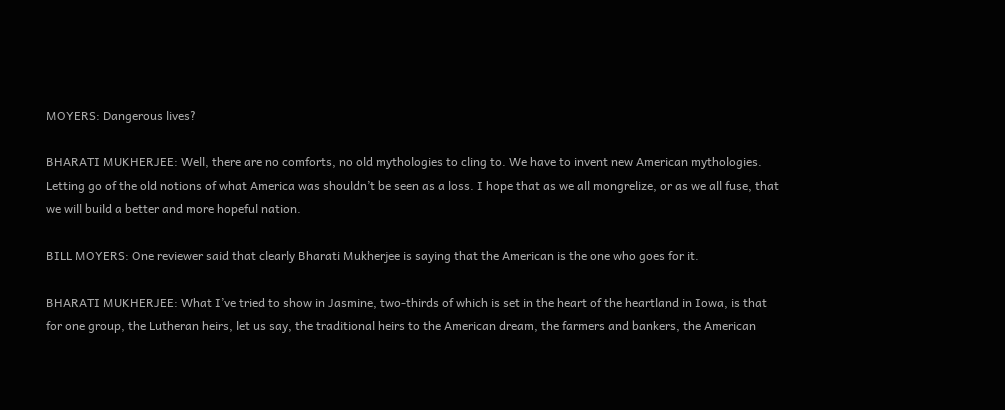MOYERS: Dangerous lives?

BHARATI MUKHERJEE: Well, there are no comforts, no old mythologies to cling to. We have to invent new American mythologies. Letting go of the old notions of what America was shouldn’t be seen as a loss. I hope that as we all mongrelize, or as we all fuse, that we will build a better and more hopeful nation.

BILL MOYERS: One reviewer said that clearly Bharati Mukherjee is saying that the American is the one who goes for it.

BHARATI MUKHERJEE: What I’ve tried to show in Jasmine, two-thirds of which is set in the heart of the heartland in Iowa, is that for one group, the Lutheran heirs, let us say, the traditional heirs to the American dream, the farmers and bankers, the American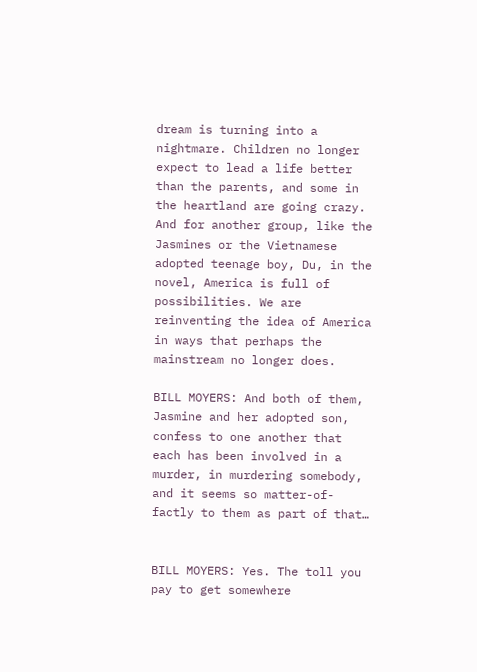dream is turning into a nightmare. Children no longer expect to lead a life better than the parents, and some in the heartland are going crazy. And for another group, like the Jasmines or the Vietnamese adopted teenage boy, Du, in the novel, America is full of possibilities. We are reinventing the idea of America in ways that perhaps the mainstream no longer does.

BILL MOYERS: And both of them, Jasmine and her adopted son, confess to one another that each has been involved in a murder, in murdering somebody, and it seems so matter-of-factly to them as part of that…


BILL MOYERS: Yes. The toll you pay to get somewhere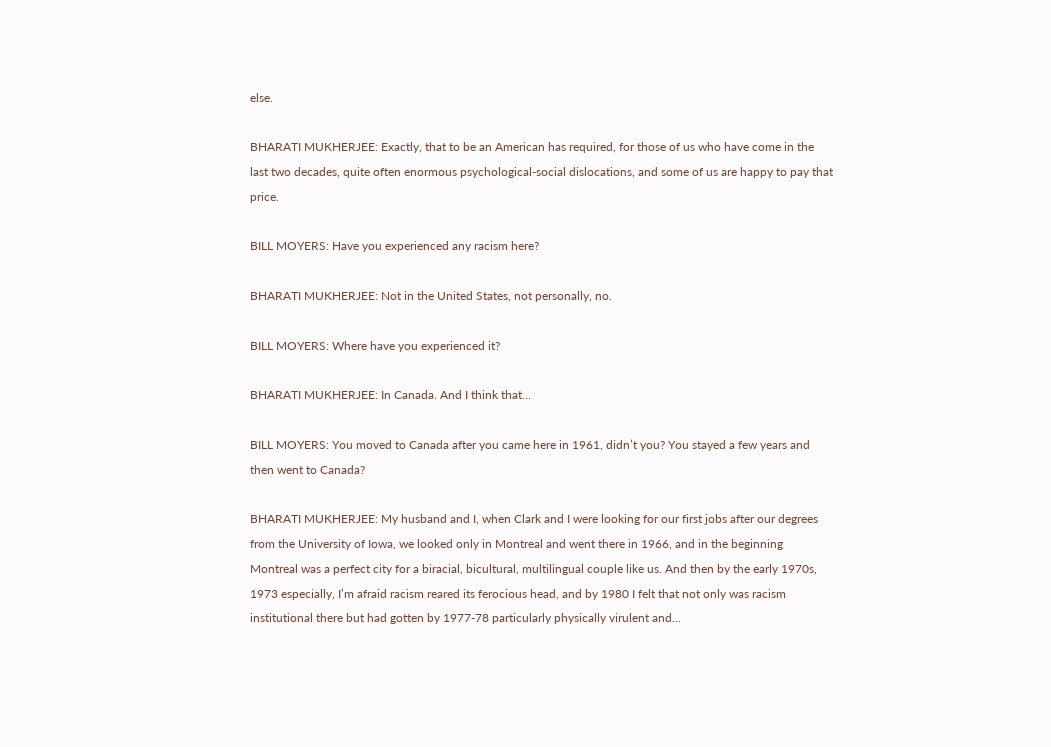else.

BHARATI MUKHERJEE: Exactly, that to be an American has required, for those of us who have come in the last two decades, quite often enormous psychological-social dislocations, and some of us are happy to pay that price.

BILL MOYERS: Have you experienced any racism here?

BHARATI MUKHERJEE: Not in the United States, not personally, no.

BILL MOYERS: Where have you experienced it?

BHARATI MUKHERJEE: In Canada. And I think that…

BILL MOYERS: You moved to Canada after you came here in 1961, didn’t you? You stayed a few years and then went to Canada?

BHARATI MUKHERJEE: My husband and I, when Clark and I were looking for our first jobs after our degrees from the University of Iowa, we looked only in Montreal and went there in 1966, and in the beginning Montreal was a perfect city for a biracial, bicultural, multilingual couple like us. And then by the early 1970s, 1973 especially, I’m afraid racism reared its ferocious head, and by 1980 I felt that not only was racism institutional there but had gotten by 1977-78 particularly physically virulent and…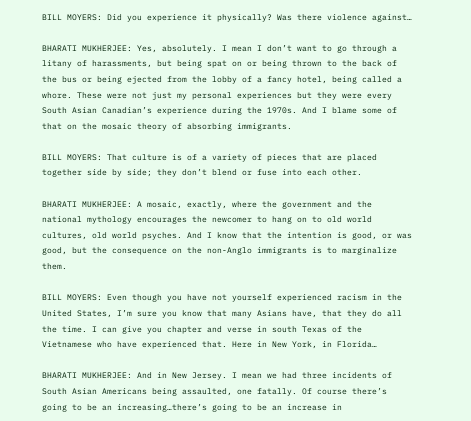BILL MOYERS: Did you experience it physically? Was there violence against…

BHARATI MUKHERJEE: Yes, absolutely. I mean I don’t want to go through a litany of harassments, but being spat on or being thrown to the back of the bus or being ejected from the lobby of a fancy hotel, being called a whore. These were not just my personal experiences but they were every South Asian Canadian’s experience during the 1970s. And I blame some of that on the mosaic theory of absorbing immigrants.

BILL MOYERS: That culture is of a variety of pieces that are placed together side by side; they don’t blend or fuse into each other.

BHARATI MUKHERJEE: A mosaic, exactly, where the government and the national mythology encourages the newcomer to hang on to old world cultures, old world psyches. And I know that the intention is good, or was good, but the consequence on the non-Anglo immigrants is to marginalize them.

BILL MOYERS: Even though you have not yourself experienced racism in the United States, I’m sure you know that many Asians have, that they do all the time. I can give you chapter and verse in south Texas of the Vietnamese who have experienced that. Here in New York, in Florida…

BHARATI MUKHERJEE: And in New Jersey. I mean we had three incidents of South Asian Americans being assaulted, one fatally. Of course there’s going to be an increasing…there’s going to be an increase in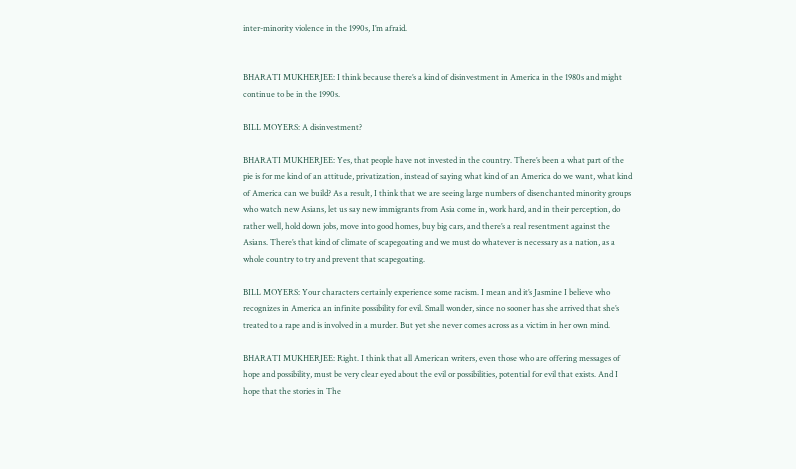inter-minority violence in the 1990s, I’m afraid.


BHARATI MUKHERJEE: I think because there’s a kind of disinvestment in America in the 1980s and might continue to be in the 1990s.

BILL MOYERS: A disinvestment?

BHARATI MUKHERJEE: Yes, that people have not invested in the country. There’s been a what part of the pie is for me kind of an attitude, privatization, instead of saying what kind of an America do we want, what kind of America can we build? As a result, I think that we are seeing large numbers of disenchanted minority groups who watch new Asians, let us say new immigrants from Asia come in, work hard, and in their perception, do rather well, hold down jobs, move into good homes, buy big cars, and there’s a real resentment against the Asians. There’s that kind of climate of scapegoating and we must do whatever is necessary as a nation, as a whole country to try and prevent that scapegoating.

BILL MOYERS: Your characters certainly experience some racism. I mean and it’s Jasmine I believe who recognizes in America an infinite possibility for evil. Small wonder, since no sooner has she arrived that she’s treated to a rape and is involved in a murder. But yet she never comes across as a victim in her own mind.

BHARATI MUKHERJEE: Right. I think that all American writers, even those who are offering messages of hope and possibility, must be very clear eyed about the evil or possibilities, potential for evil that exists. And I hope that the stories in The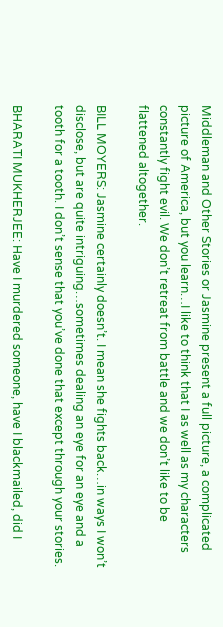Middleman and Other Stories or Jasmine present a full picture, a complicated picture of America, but you learn…I like to think that I as well as my characters constantly fight evil. We don’t retreat from battle and we don’t like to be flattened altogether.

BILL MOYERS: Jasmine certainly doesn’t. I mean she fights back…in ways I won’t disclose, but are quite intriguing…sometimes dealing an eye for an eye and a tooth for a tooth. I don’t sense that you’ve done that except through your stories.

BHARATI MUKHERJEE: Have I murdered someone, have I blackmailed, did I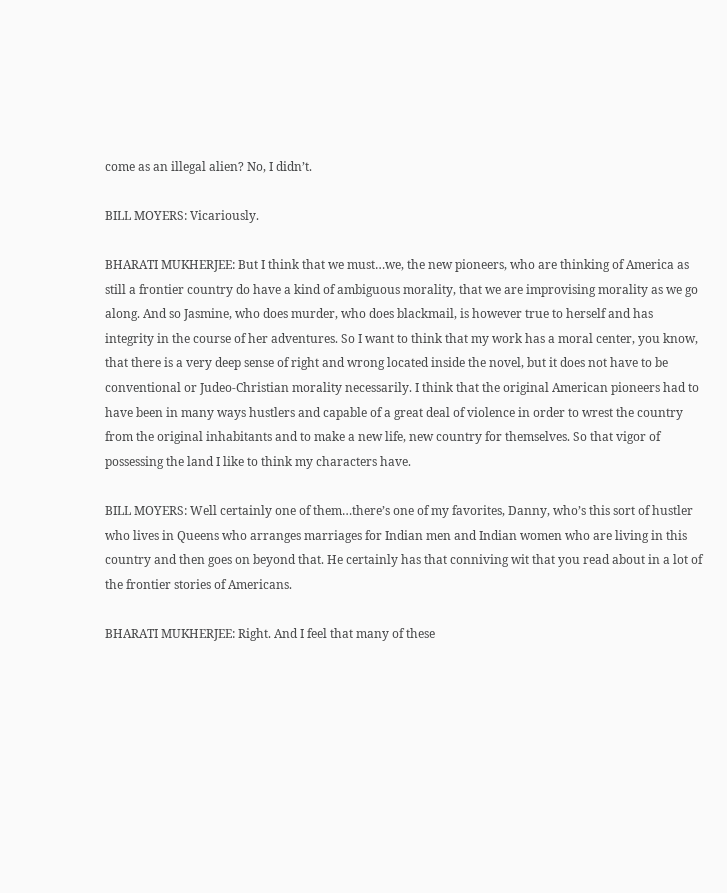come as an illegal alien? No, I didn’t.

BILL MOYERS: Vicariously.

BHARATI MUKHERJEE: But I think that we must…we, the new pioneers, who are thinking of America as still a frontier country do have a kind of ambiguous morality, that we are improvising morality as we go along. And so Jasmine, who does murder, who does blackmail, is however true to herself and has integrity in the course of her adventures. So I want to think that my work has a moral center, you know, that there is a very deep sense of right and wrong located inside the novel, but it does not have to be conventional or Judeo-Christian morality necessarily. I think that the original American pioneers had to have been in many ways hustlers and capable of a great deal of violence in order to wrest the country from the original inhabitants and to make a new life, new country for themselves. So that vigor of possessing the land I like to think my characters have.

BILL MOYERS: Well certainly one of them…there’s one of my favorites, Danny, who’s this sort of hustler who lives in Queens who arranges marriages for Indian men and Indian women who are living in this country and then goes on beyond that. He certainly has that conniving wit that you read about in a lot of the frontier stories of Americans.

BHARATI MUKHERJEE: Right. And I feel that many of these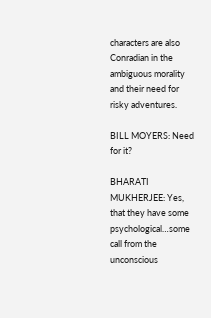characters are also Conradian in the ambiguous morality and their need for risky adventures.

BILL MOYERS: Need for it?

BHARATI MUKHERJEE: Yes, that they have some psychological…some call from the unconscious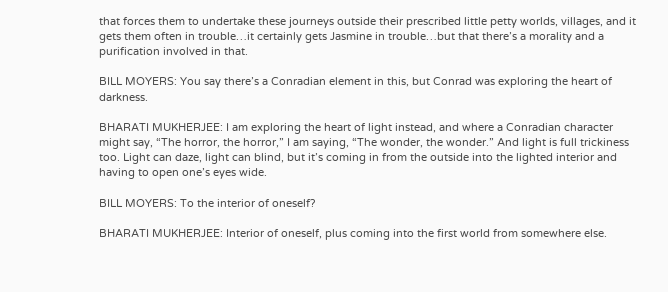that forces them to undertake these journeys outside their prescribed little petty worlds, villages, and it gets them often in trouble…it certainly gets Jasmine in trouble…but that there’s a morality and a purification involved in that.

BILL MOYERS: You say there’s a Conradian element in this, but Conrad was exploring the heart of darkness.

BHARATI MUKHERJEE: I am exploring the heart of light instead, and where a Conradian character might say, “The horror, the horror,” I am saying, “The wonder, the wonder.” And light is full trickiness too. Light can daze, light can blind, but it’s coming in from the outside into the lighted interior and having to open one’s eyes wide.

BILL MOYERS: To the interior of oneself?

BHARATI MUKHERJEE: Interior of oneself, plus coming into the first world from somewhere else.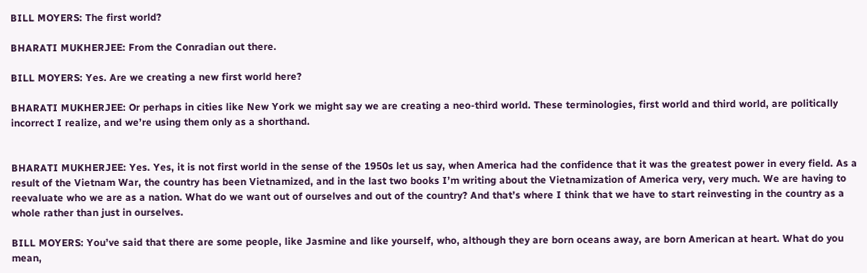BILL MOYERS: The first world?

BHARATI MUKHERJEE: From the Conradian out there.

BILL MOYERS: Yes. Are we creating a new first world here?

BHARATI MUKHERJEE: Or perhaps in cities like New York we might say we are creating a neo-third world. These terminologies, first world and third world, are politically incorrect I realize, and we’re using them only as a shorthand.


BHARATI MUKHERJEE: Yes. Yes, it is not first world in the sense of the 1950s let us say, when America had the confidence that it was the greatest power in every field. As a result of the Vietnam War, the country has been Vietnamized, and in the last two books I’m writing about the Vietnamization of America very, very much. We are having to reevaluate who we are as a nation. What do we want out of ourselves and out of the country? And that’s where I think that we have to start reinvesting in the country as a whole rather than just in ourselves.

BILL MOYERS: You’ve said that there are some people, like Jasmine and like yourself, who, although they are born oceans away, are born American at heart. What do you mean,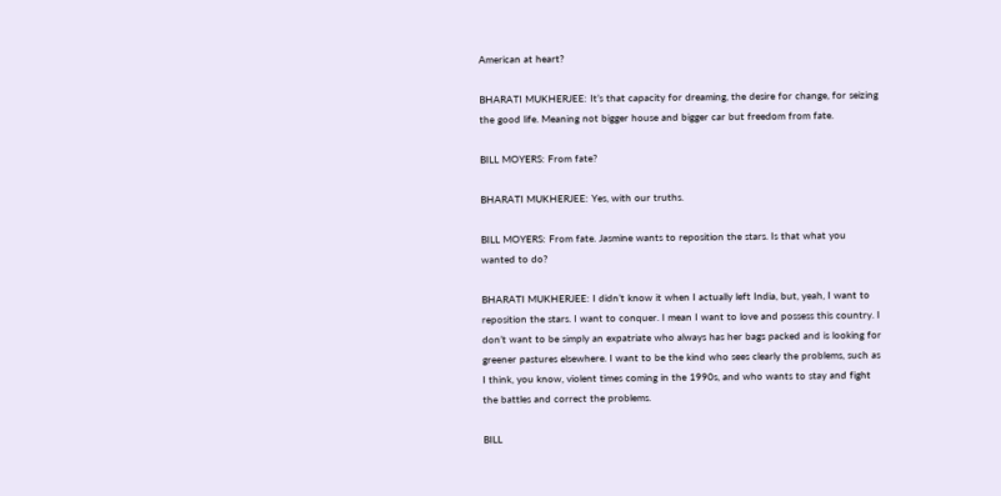American at heart?

BHARATI MUKHERJEE: It’s that capacity for dreaming, the desire for change, for seizing the good life. Meaning not bigger house and bigger car but freedom from fate.

BILL MOYERS: From fate?

BHARATI MUKHERJEE: Yes, with our truths.

BILL MOYERS: From fate. Jasmine wants to reposition the stars. Is that what you wanted to do?

BHARATI MUKHERJEE: I didn’t know it when I actually left India, but, yeah, I want to reposition the stars. I want to conquer. I mean I want to love and possess this country. I don’t want to be simply an expatriate who always has her bags packed and is looking for greener pastures elsewhere. I want to be the kind who sees clearly the problems, such as I think, you know, violent times coming in the 1990s, and who wants to stay and fight the battles and correct the problems.

BILL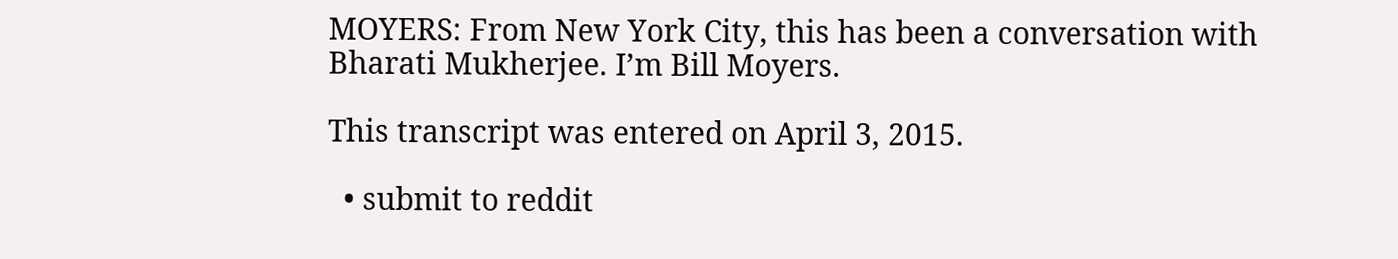MOYERS: From New York City, this has been a conversation with Bharati Mukherjee. I’m Bill Moyers.

This transcript was entered on April 3, 2015.

  • submit to reddit